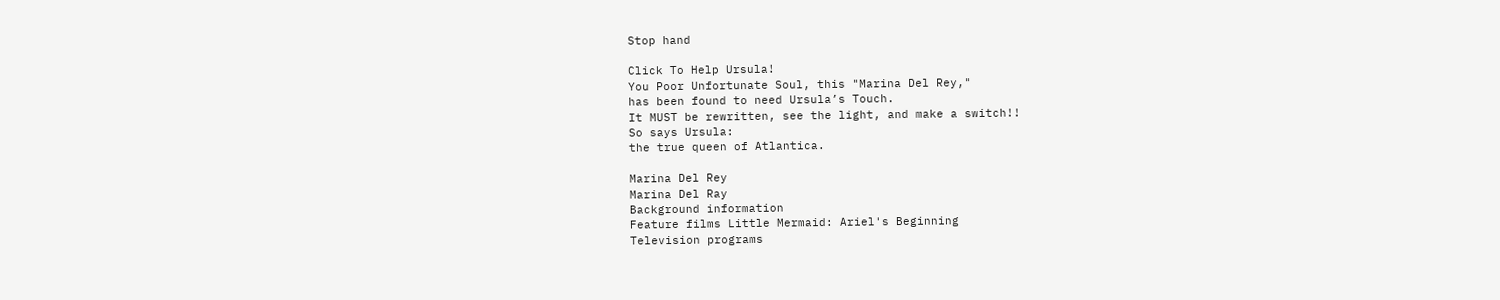Stop hand

Click To Help Ursula!
You Poor Unfortunate Soul, this "Marina Del Rey,"
has been found to need Ursula’s Touch.
It MUST be rewritten, see the light, and make a switch!!
So says Ursula:
the true queen of Atlantica.

Marina Del Rey
Marina Del Ray
Background information
Feature films Little Mermaid: Ariel's Beginning
Television programs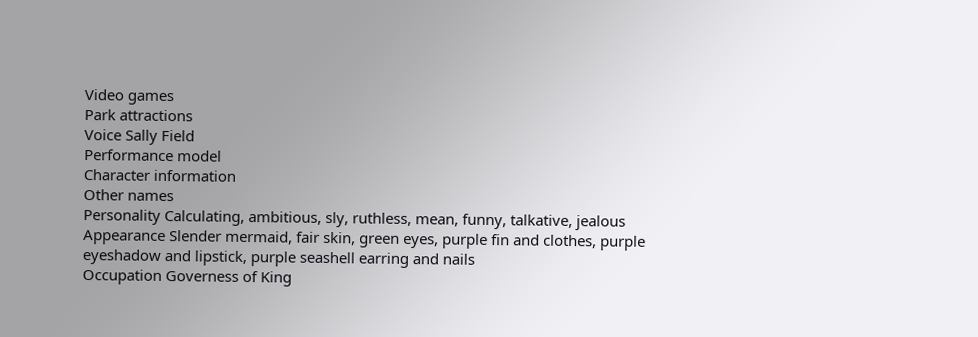Video games
Park attractions
Voice Sally Field
Performance model
Character information
Other names
Personality Calculating, ambitious, sly, ruthless, mean, funny, talkative, jealous
Appearance Slender mermaid, fair skin, green eyes, purple fin and clothes, purple eyeshadow and lipstick, purple seashell earring and nails
Occupation Governess of King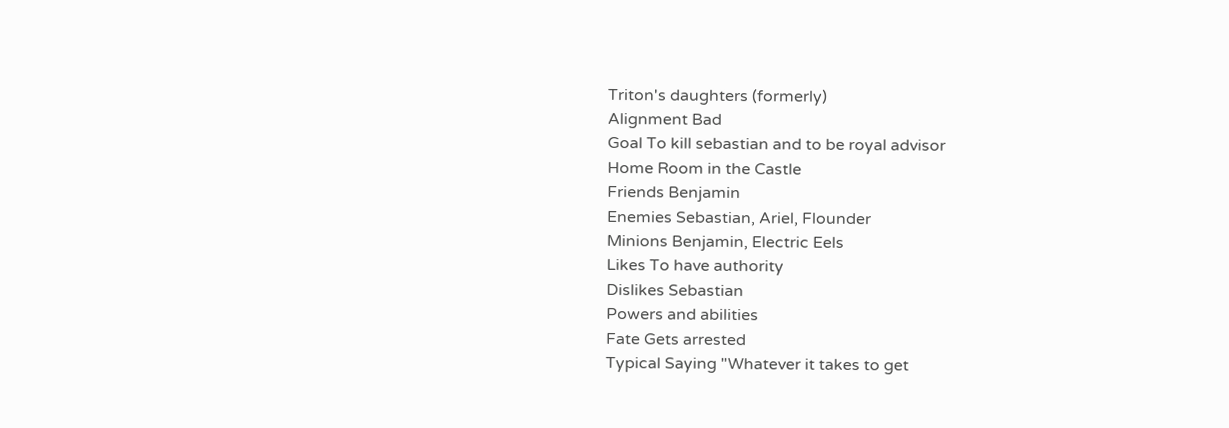Triton's daughters (formerly)
Alignment Bad
Goal To kill sebastian and to be royal advisor
Home Room in the Castle
Friends Benjamin
Enemies Sebastian, Ariel, Flounder
Minions Benjamin, Electric Eels
Likes To have authority
Dislikes Sebastian
Powers and abilities
Fate Gets arrested
Typical Saying "Whatever it takes to get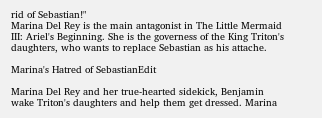rid of Sebastian!"
Marina Del Rey is the main antagonist in The Little Mermaid III: Ariel's Beginning. She is the governess of the King Triton's daughters, who wants to replace Sebastian as his attache.

Marina's Hatred of SebastianEdit

Marina Del Rey and her true-hearted sidekick, Benjamin wake Triton's daughters and help them get dressed. Marina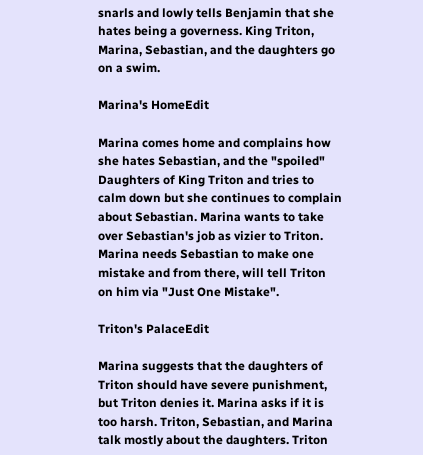snarls and lowly tells Benjamin that she hates being a governess. King Triton, Marina, Sebastian, and the daughters go on a swim.

Marina's HomeEdit

Marina comes home and complains how she hates Sebastian, and the "spoiled" Daughters of King Triton and tries to calm down but she continues to complain about Sebastian. Marina wants to take over Sebastian's job as vizier to Triton. Marina needs Sebastian to make one mistake and from there, will tell Triton on him via "Just One Mistake".

Triton's PalaceEdit

Marina suggests that the daughters of Triton should have severe punishment, but Triton denies it. Marina asks if it is too harsh. Triton, Sebastian, and Marina talk mostly about the daughters. Triton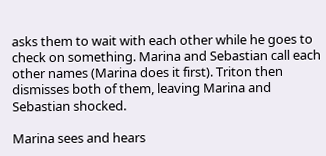asks them to wait with each other while he goes to check on something. Marina and Sebastian call each other names (Marina does it first). Triton then dismisses both of them, leaving Marina and Sebastian shocked.

Marina sees and hears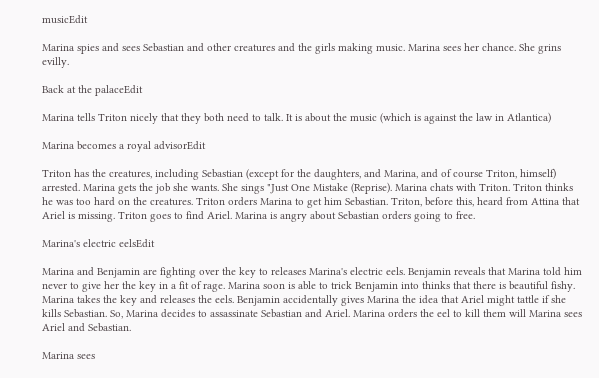musicEdit

Marina spies and sees Sebastian and other creatures and the girls making music. Marina sees her chance. She grins evilly.

Back at the palaceEdit

Marina tells Triton nicely that they both need to talk. It is about the music (which is against the law in Atlantica)

Marina becomes a royal advisorEdit

Triton has the creatures, including Sebastian (except for the daughters, and Marina, and of course Triton, himself) arrested. Marina gets the job she wants. She sings "Just One Mistake (Reprise). Marina chats with Triton. Triton thinks he was too hard on the creatures. Triton orders Marina to get him Sebastian. Triton, before this, heard from Attina that Ariel is missing. Triton goes to find Ariel. Marina is angry about Sebastian orders going to free.

Marina's electric eelsEdit

Marina and Benjamin are fighting over the key to releases Marina's electric eels. Benjamin reveals that Marina told him never to give her the key in a fit of rage. Marina soon is able to trick Benjamin into thinks that there is beautiful fishy. Marina takes the key and releases the eels. Benjamin accidentally gives Marina the idea that Ariel might tattle if she kills Sebastian. So, Marina decides to assassinate Sebastian and Ariel. Marina orders the eel to kill them will Marina sees Ariel and Sebastian.

Marina sees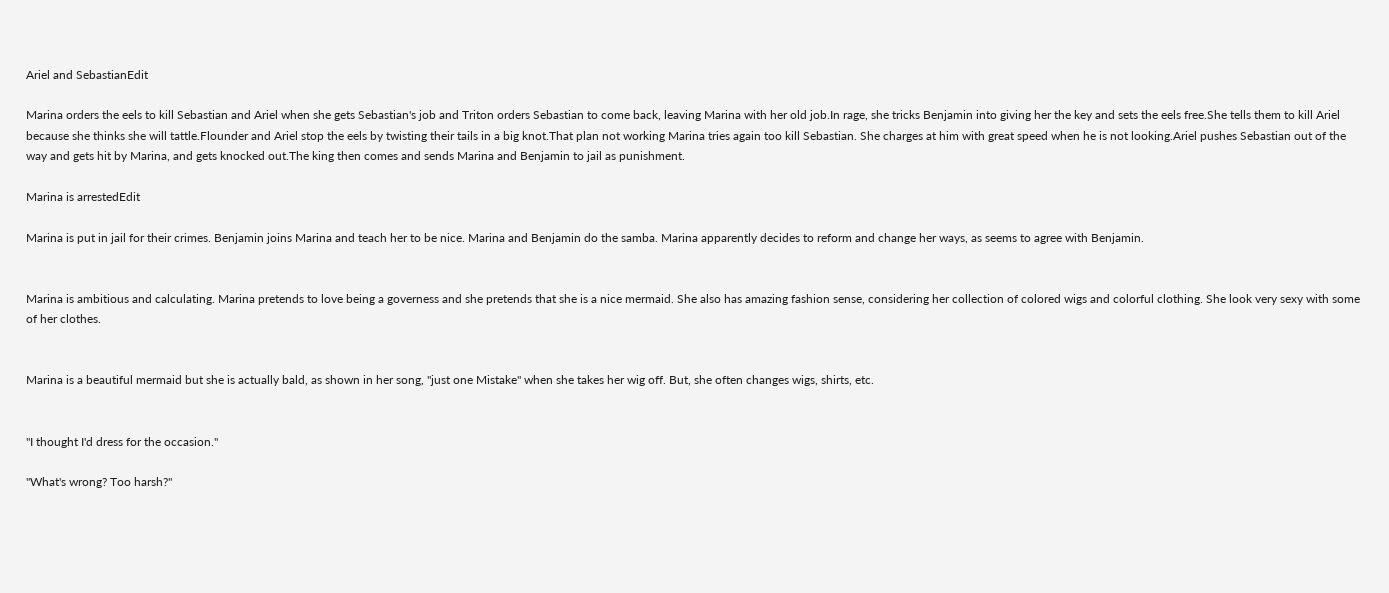Ariel and SebastianEdit

Marina orders the eels to kill Sebastian and Ariel when she gets Sebastian's job and Triton orders Sebastian to come back, leaving Marina with her old job.In rage, she tricks Benjamin into giving her the key and sets the eels free.She tells them to kill Ariel because she thinks she will tattle.Flounder and Ariel stop the eels by twisting their tails in a big knot.That plan not working Marina tries again too kill Sebastian. She charges at him with great speed when he is not looking.Ariel pushes Sebastian out of the way and gets hit by Marina, and gets knocked out.The king then comes and sends Marina and Benjamin to jail as punishment.

Marina is arrestedEdit

Marina is put in jail for their crimes. Benjamin joins Marina and teach her to be nice. Marina and Benjamin do the samba. Marina apparently decides to reform and change her ways, as seems to agree with Benjamin.


Marina is ambitious and calculating. Marina pretends to love being a governess and she pretends that she is a nice mermaid. She also has amazing fashion sense, considering her collection of colored wigs and colorful clothing. She look very sexy with some of her clothes.


Marina is a beautiful mermaid but she is actually bald, as shown in her song, "just one Mistake" when she takes her wig off. But, she often changes wigs, shirts, etc.


"I thought I'd dress for the occasion."

"What's wrong? Too harsh?"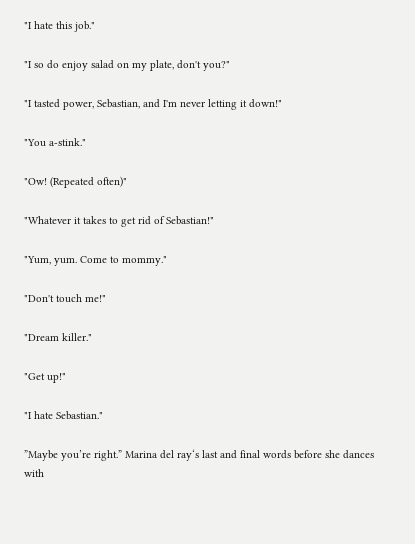"I hate this job."

"I so do enjoy salad on my plate, don't you?"

"I tasted power, Sebastian, and I'm never letting it down!"

"You a-stink."

"Ow! (Repeated often)"

"Whatever it takes to get rid of Sebastian!"

"Yum, yum. Come to mommy."

"Don't touch me!"

"Dream killer."

"Get up!"

"I hate Sebastian."

”Maybe you’re right.” Marina del ray‘s last and final words before she dances with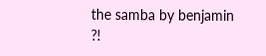the samba by benjamin ?!